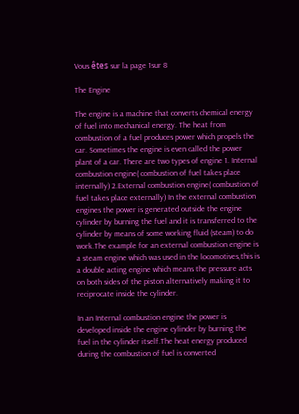Vous êtes sur la page 1sur 8

The Engine

The engine is a machine that converts chemical energy of fuel into mechanical energy. The heat from combustion of a fuel produces power which propels the car. Sometimes the engine is even called the power plant of a car. There are two types of engine 1. Internal combustion engine( combustion of fuel takes place internally) 2.External combustion engine( combustion of fuel takes place externally) In the external combustion engines the power is generated outside the engine cylinder by burning the fuel and it is transferred to the cylinder by means of some working fluid (steam) to do work.The example for an external combustion engine is a steam engine which was used in the locomotives,this is a double acting engine which means the pressure acts on both sides of the piston alternatively making it to reciprocate inside the cylinder.

In an Internal combustion engine the power is developed inside the engine cylinder by burning the fuel in the cylinder itself.The heat energy produced during the combustion of fuel is converted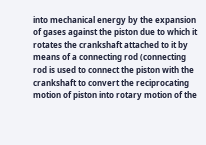into mechanical energy by the expansion of gases against the piston due to which it rotates the crankshaft attached to it by means of a connecting rod (connecting rod is used to connect the piston with the crankshaft to convert the reciprocating motion of piston into rotary motion of the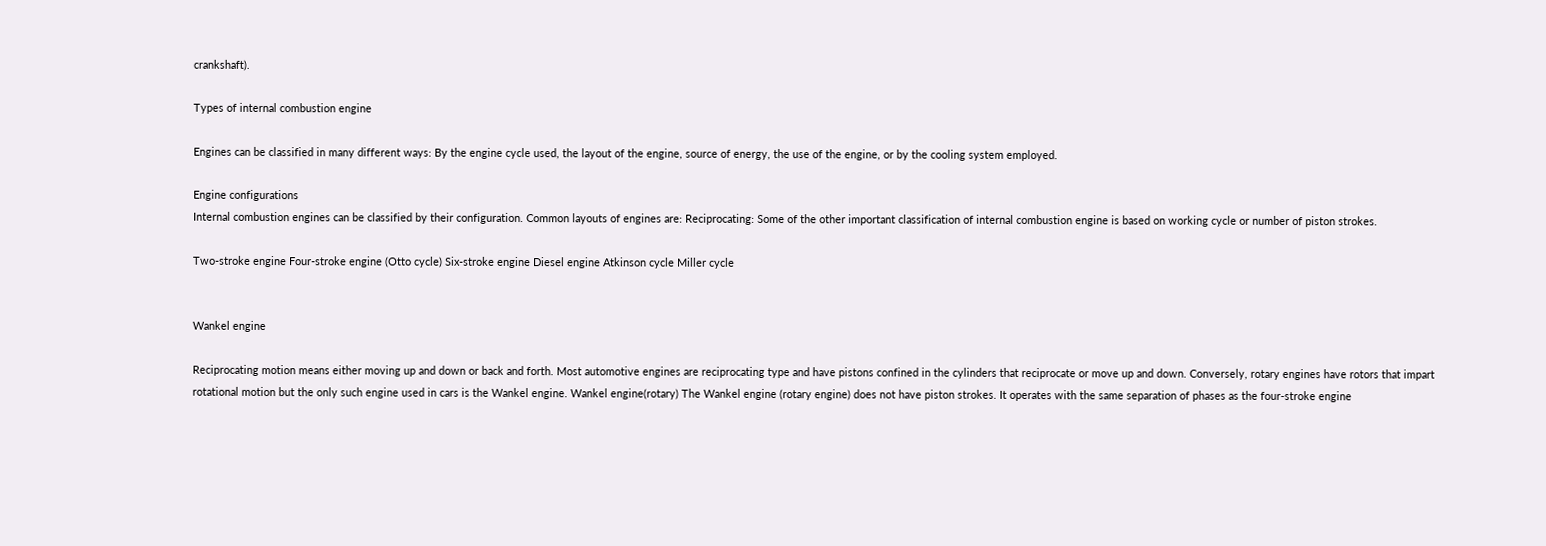crankshaft).

Types of internal combustion engine

Engines can be classified in many different ways: By the engine cycle used, the layout of the engine, source of energy, the use of the engine, or by the cooling system employed.

Engine configurations
Internal combustion engines can be classified by their configuration. Common layouts of engines are: Reciprocating: Some of the other important classification of internal combustion engine is based on working cycle or number of piston strokes.

Two-stroke engine Four-stroke engine (Otto cycle) Six-stroke engine Diesel engine Atkinson cycle Miller cycle


Wankel engine

Reciprocating motion means either moving up and down or back and forth. Most automotive engines are reciprocating type and have pistons confined in the cylinders that reciprocate or move up and down. Conversely, rotary engines have rotors that impart rotational motion but the only such engine used in cars is the Wankel engine. Wankel engine(rotary) The Wankel engine (rotary engine) does not have piston strokes. It operates with the same separation of phases as the four-stroke engine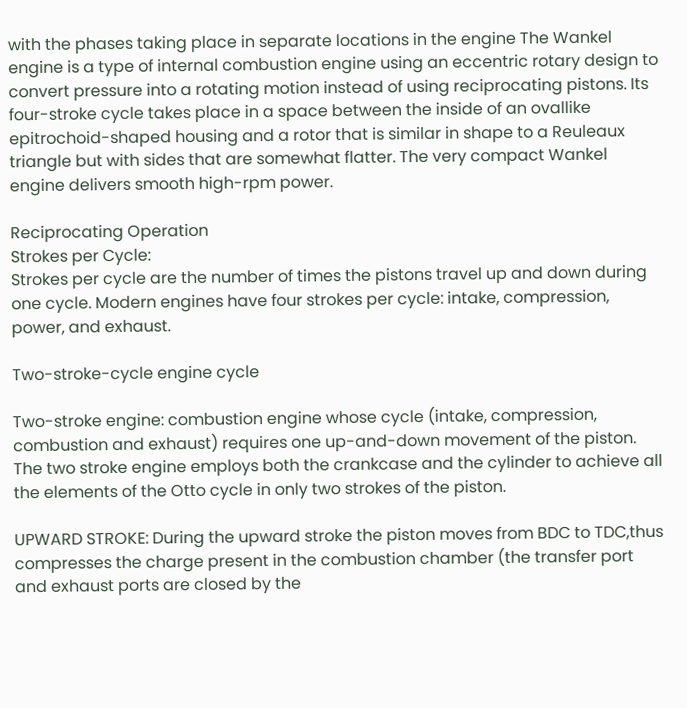with the phases taking place in separate locations in the engine The Wankel engine is a type of internal combustion engine using an eccentric rotary design to convert pressure into a rotating motion instead of using reciprocating pistons. Its four-stroke cycle takes place in a space between the inside of an ovallike epitrochoid-shaped housing and a rotor that is similar in shape to a Reuleaux triangle but with sides that are somewhat flatter. The very compact Wankel engine delivers smooth high-rpm power.

Reciprocating Operation
Strokes per Cycle:
Strokes per cycle are the number of times the pistons travel up and down during one cycle. Modern engines have four strokes per cycle: intake, compression, power, and exhaust.

Two-stroke-cycle engine cycle

Two-stroke engine: combustion engine whose cycle (intake, compression, combustion and exhaust) requires one up-and-down movement of the piston. The two stroke engine employs both the crankcase and the cylinder to achieve all the elements of the Otto cycle in only two strokes of the piston.

UPWARD STROKE: During the upward stroke the piston moves from BDC to TDC,thus compresses the charge present in the combustion chamber (the transfer port and exhaust ports are closed by the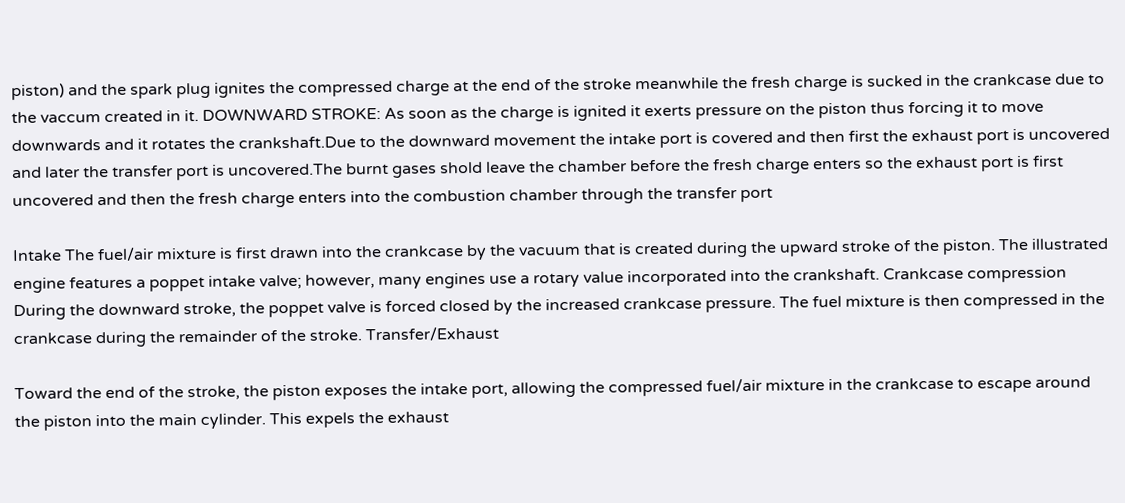piston) and the spark plug ignites the compressed charge at the end of the stroke meanwhile the fresh charge is sucked in the crankcase due to the vaccum created in it. DOWNWARD STROKE: As soon as the charge is ignited it exerts pressure on the piston thus forcing it to move downwards and it rotates the crankshaft.Due to the downward movement the intake port is covered and then first the exhaust port is uncovered and later the transfer port is uncovered.The burnt gases shold leave the chamber before the fresh charge enters so the exhaust port is first uncovered and then the fresh charge enters into the combustion chamber through the transfer port

Intake The fuel/air mixture is first drawn into the crankcase by the vacuum that is created during the upward stroke of the piston. The illustrated engine features a poppet intake valve; however, many engines use a rotary value incorporated into the crankshaft. Crankcase compression During the downward stroke, the poppet valve is forced closed by the increased crankcase pressure. The fuel mixture is then compressed in the crankcase during the remainder of the stroke. Transfer/Exhaust

Toward the end of the stroke, the piston exposes the intake port, allowing the compressed fuel/air mixture in the crankcase to escape around the piston into the main cylinder. This expels the exhaust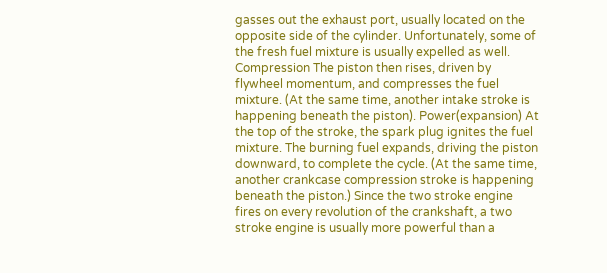gasses out the exhaust port, usually located on the opposite side of the cylinder. Unfortunately, some of the fresh fuel mixture is usually expelled as well. Compression The piston then rises, driven by flywheel momentum, and compresses the fuel mixture. (At the same time, another intake stroke is happening beneath the piston). Power(expansion) At the top of the stroke, the spark plug ignites the fuel mixture. The burning fuel expands, driving the piston downward, to complete the cycle. (At the same time, another crankcase compression stroke is happening beneath the piston.) Since the two stroke engine fires on every revolution of the crankshaft, a two stroke engine is usually more powerful than a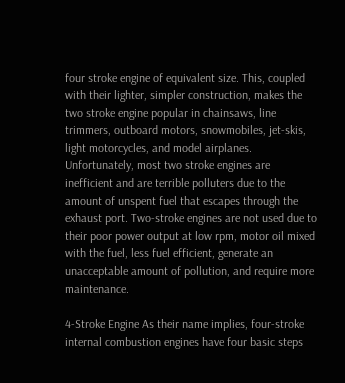four stroke engine of equivalent size. This, coupled with their lighter, simpler construction, makes the two stroke engine popular in chainsaws, line trimmers, outboard motors, snowmobiles, jet-skis, light motorcycles, and model airplanes. Unfortunately, most two stroke engines are inefficient and are terrible polluters due to the amount of unspent fuel that escapes through the exhaust port. Two-stroke engines are not used due to their poor power output at low rpm, motor oil mixed with the fuel, less fuel efficient, generate an unacceptable amount of pollution, and require more maintenance.

4-Stroke Engine As their name implies, four-stroke internal combustion engines have four basic steps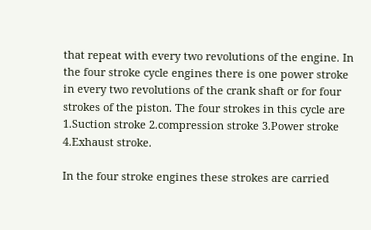that repeat with every two revolutions of the engine. In the four stroke cycle engines there is one power stroke in every two revolutions of the crank shaft or for four strokes of the piston. The four strokes in this cycle are 1.Suction stroke 2.compression stroke 3.Power stroke 4.Exhaust stroke.

In the four stroke engines these strokes are carried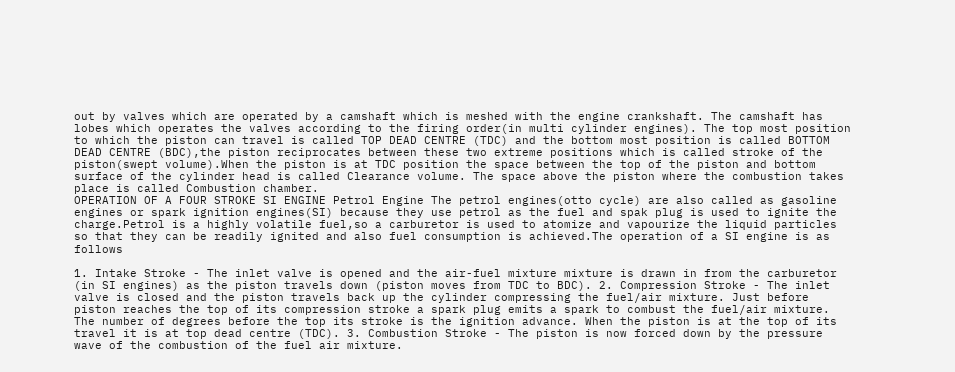out by valves which are operated by a camshaft which is meshed with the engine crankshaft. The camshaft has lobes which operates the valves according to the firing order(in multi cylinder engines). The top most position to which the piston can travel is called TOP DEAD CENTRE (TDC) and the bottom most position is called BOTTOM DEAD CENTRE (BDC),the piston reciprocates between these two extreme positions which is called stroke of the piston(swept volume).When the piston is at TDC position the space between the top of the piston and bottom surface of the cylinder head is called Clearance volume. The space above the piston where the combustion takes place is called Combustion chamber.
OPERATION OF A FOUR STROKE SI ENGINE Petrol Engine The petrol engines(otto cycle) are also called as gasoline engines or spark ignition engines(SI) because they use petrol as the fuel and spak plug is used to ignite the charge.Petrol is a highly volatile fuel,so a carburetor is used to atomize and vapourize the liquid particles so that they can be readily ignited and also fuel consumption is achieved.The operation of a SI engine is as follows

1. Intake Stroke - The inlet valve is opened and the air-fuel mixture mixture is drawn in from the carburetor (in SI engines) as the piston travels down (piston moves from TDC to BDC). 2. Compression Stroke - The inlet valve is closed and the piston travels back up the cylinder compressing the fuel/air mixture. Just before piston reaches the top of its compression stroke a spark plug emits a spark to combust the fuel/air mixture. The number of degrees before the top its stroke is the ignition advance. When the piston is at the top of its travel it is at top dead centre (TDC). 3. Combustion Stroke - The piston is now forced down by the pressure wave of the combustion of the fuel air mixture.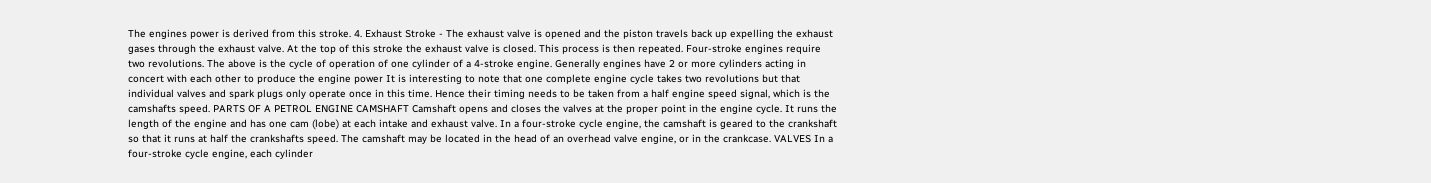The engines power is derived from this stroke. 4. Exhaust Stroke - The exhaust valve is opened and the piston travels back up expelling the exhaust gases through the exhaust valve. At the top of this stroke the exhaust valve is closed. This process is then repeated. Four-stroke engines require two revolutions. The above is the cycle of operation of one cylinder of a 4-stroke engine. Generally engines have 2 or more cylinders acting in concert with each other to produce the engine power It is interesting to note that one complete engine cycle takes two revolutions but that individual valves and spark plugs only operate once in this time. Hence their timing needs to be taken from a half engine speed signal, which is the camshafts speed. PARTS OF A PETROL ENGINE CAMSHAFT Camshaft opens and closes the valves at the proper point in the engine cycle. It runs the length of the engine and has one cam (lobe) at each intake and exhaust valve. In a four-stroke cycle engine, the camshaft is geared to the crankshaft so that it runs at half the crankshafts speed. The camshaft may be located in the head of an overhead valve engine, or in the crankcase. VALVES In a four-stroke cycle engine, each cylinder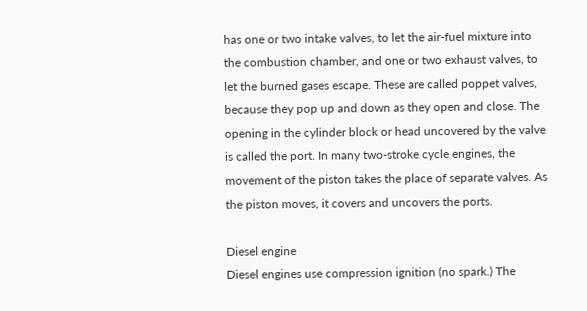has one or two intake valves, to let the air-fuel mixture into the combustion chamber, and one or two exhaust valves, to let the burned gases escape. These are called poppet valves, because they pop up and down as they open and close. The opening in the cylinder block or head uncovered by the valve is called the port. In many two-stroke cycle engines, the movement of the piston takes the place of separate valves. As the piston moves, it covers and uncovers the ports.

Diesel engine
Diesel engines use compression ignition (no spark.) The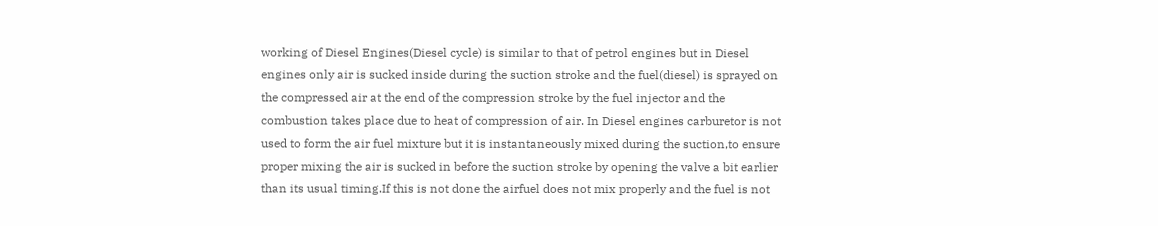working of Diesel Engines(Diesel cycle) is similar to that of petrol engines but in Diesel engines only air is sucked inside during the suction stroke and the fuel(diesel) is sprayed on the compressed air at the end of the compression stroke by the fuel injector and the combustion takes place due to heat of compression of air. In Diesel engines carburetor is not used to form the air fuel mixture but it is instantaneously mixed during the suction,to ensure proper mixing the air is sucked in before the suction stroke by opening the valve a bit earlier than its usual timing.If this is not done the airfuel does not mix properly and the fuel is not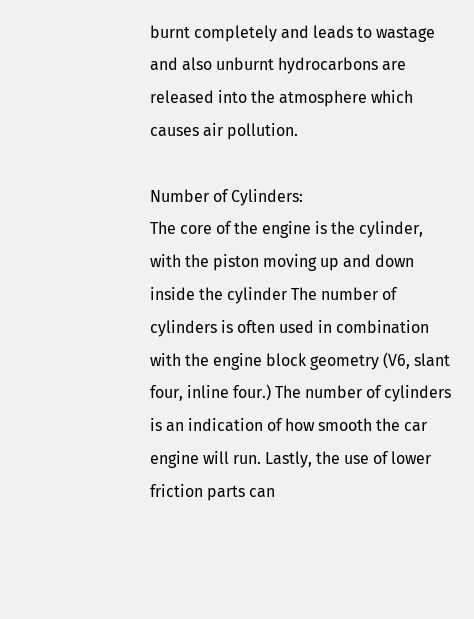burnt completely and leads to wastage and also unburnt hydrocarbons are released into the atmosphere which causes air pollution.

Number of Cylinders:
The core of the engine is the cylinder, with the piston moving up and down inside the cylinder The number of cylinders is often used in combination with the engine block geometry (V6, slant four, inline four.) The number of cylinders is an indication of how smooth the car engine will run. Lastly, the use of lower friction parts can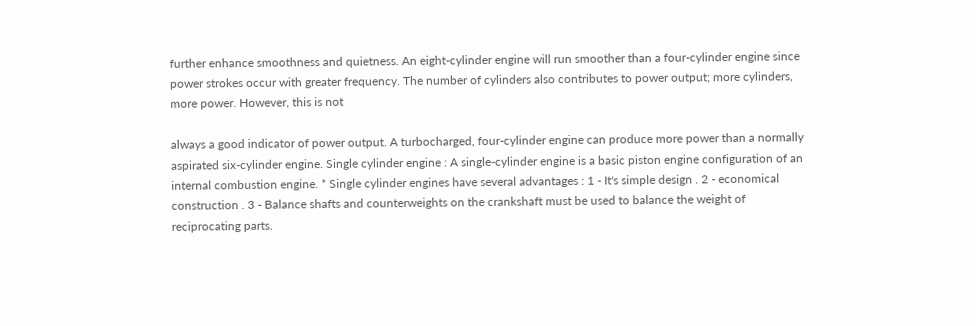further enhance smoothness and quietness. An eight-cylinder engine will run smoother than a four-cylinder engine since power strokes occur with greater frequency. The number of cylinders also contributes to power output; more cylinders, more power. However, this is not

always a good indicator of power output. A turbocharged, four-cylinder engine can produce more power than a normally aspirated six-cylinder engine. Single cylinder engine : A single-cylinder engine is a basic piston engine configuration of an internal combustion engine. * Single cylinder engines have several advantages : 1 - It's simple design . 2 - economical construction . 3 - Balance shafts and counterweights on the crankshaft must be used to balance the weight of reciprocating parts.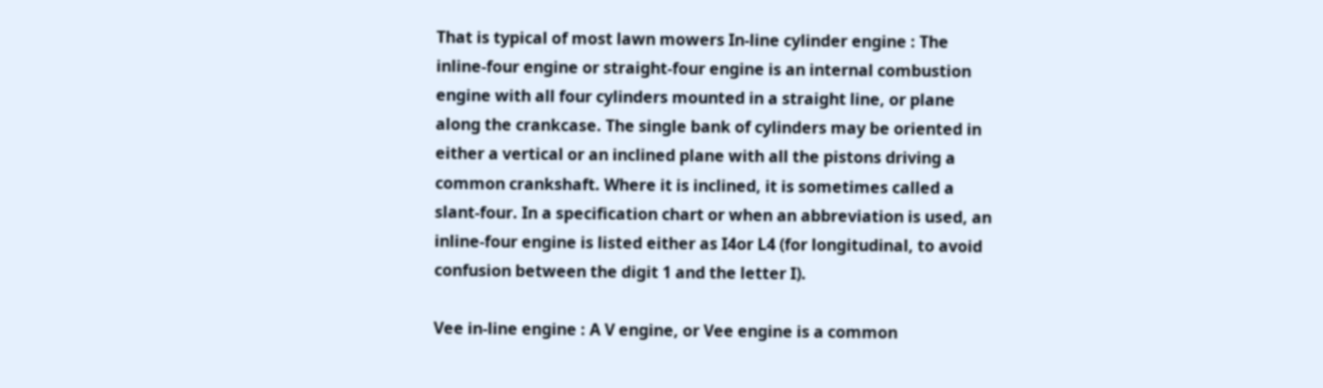That is typical of most lawn mowers In-line cylinder engine : The inline-four engine or straight-four engine is an internal combustion engine with all four cylinders mounted in a straight line, or plane along the crankcase. The single bank of cylinders may be oriented in either a vertical or an inclined plane with all the pistons driving a common crankshaft. Where it is inclined, it is sometimes called a slant-four. In a specification chart or when an abbreviation is used, an inline-four engine is listed either as I4or L4 (for longitudinal, to avoid confusion between the digit 1 and the letter I).

Vee in-line engine : A V engine, or Vee engine is a common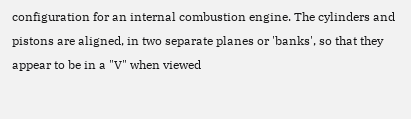configuration for an internal combustion engine. The cylinders and pistons are aligned, in two separate planes or 'banks', so that they appear to be in a "V" when viewed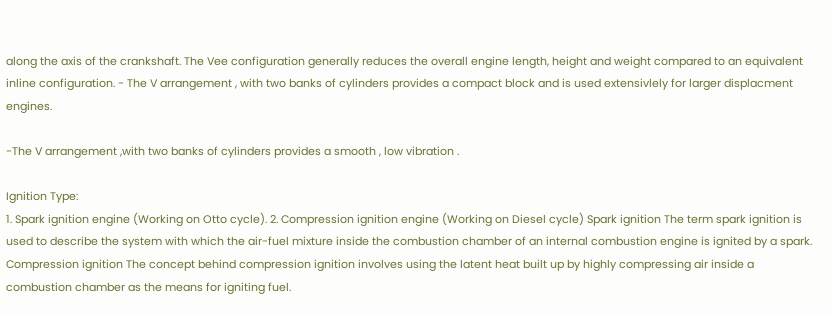along the axis of the crankshaft. The Vee configuration generally reduces the overall engine length, height and weight compared to an equivalent inline configuration. - The V arrangement , with two banks of cylinders provides a compact block and is used extensivlely for larger displacment engines.

-The V arrangement ,with two banks of cylinders provides a smooth , low vibration .

Ignition Type:
1. Spark ignition engine (Working on Otto cycle). 2. Compression ignition engine (Working on Diesel cycle) Spark ignition The term spark ignition is used to describe the system with which the air-fuel mixture inside the combustion chamber of an internal combustion engine is ignited by a spark. Compression ignition The concept behind compression ignition involves using the latent heat built up by highly compressing air inside a combustion chamber as the means for igniting fuel.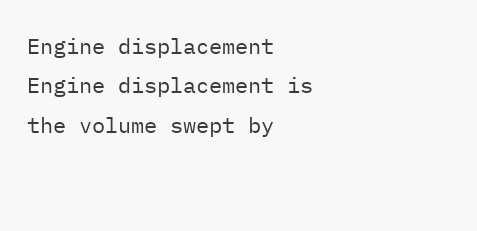Engine displacement
Engine displacement is the volume swept by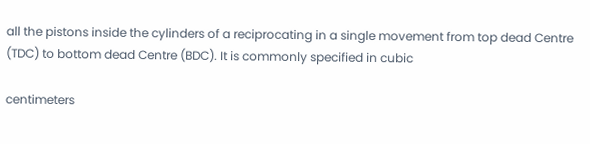all the pistons inside the cylinders of a reciprocating in a single movement from top dead Centre (TDC) to bottom dead Centre (BDC). It is commonly specified in cubic

centimeters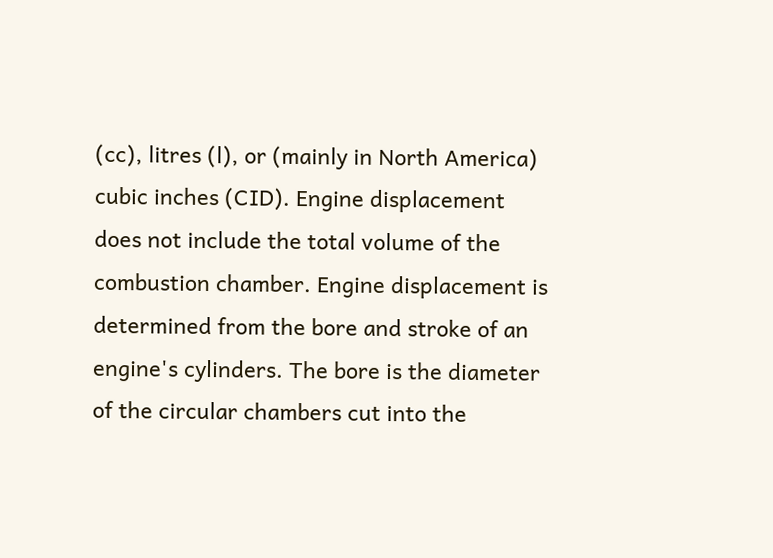(cc), litres (l), or (mainly in North America) cubic inches (CID). Engine displacement does not include the total volume of the combustion chamber. Engine displacement is determined from the bore and stroke of an engine's cylinders. The bore is the diameter of the circular chambers cut into the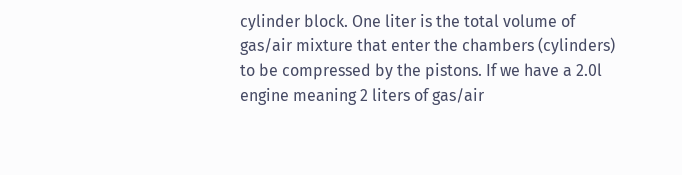cylinder block. One liter is the total volume of gas/air mixture that enter the chambers (cylinders) to be compressed by the pistons. If we have a 2.0l engine meaning 2 liters of gas/air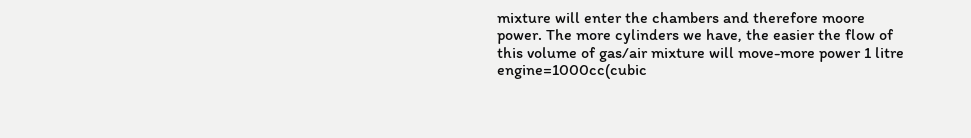mixture will enter the chambers and therefore moore power. The more cylinders we have, the easier the flow of this volume of gas/air mixture will move-more power 1 litre engine=1000cc(cubic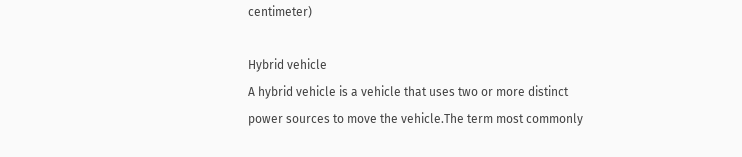centimeter)

Hybrid vehicle
A hybrid vehicle is a vehicle that uses two or more distinct power sources to move the vehicle.The term most commonly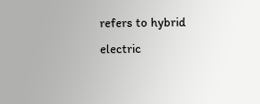refers to hybrid electric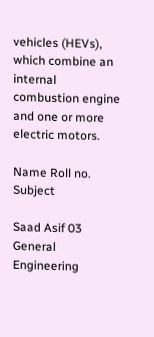vehicles (HEVs), which combine an internal combustion engine and one or more electric motors.

Name Roll no. Subject

Saad Asif 03 General Engineering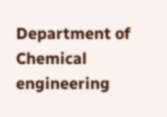Department of Chemical engineering